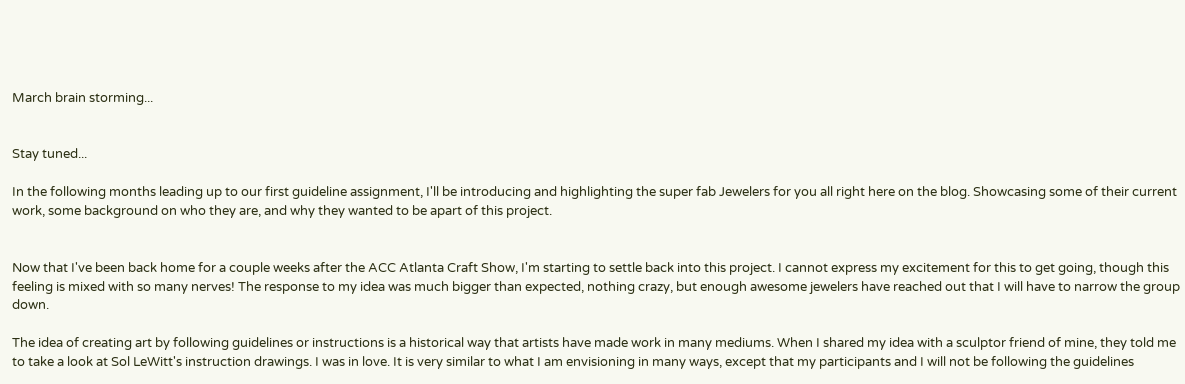March brain storming...


Stay tuned...

In the following months leading up to our first guideline assignment, I'll be introducing and highlighting the super fab Jewelers for you all right here on the blog. Showcasing some of their current work, some background on who they are, and why they wanted to be apart of this project.


Now that I've been back home for a couple weeks after the ACC Atlanta Craft Show, I'm starting to settle back into this project. I cannot express my excitement for this to get going, though this feeling is mixed with so many nerves! The response to my idea was much bigger than expected, nothing crazy, but enough awesome jewelers have reached out that I will have to narrow the group down.

The idea of creating art by following guidelines or instructions is a historical way that artists have made work in many mediums. When I shared my idea with a sculptor friend of mine, they told me to take a look at Sol LeWitt's instruction drawings. I was in love. It is very similar to what I am envisioning in many ways, except that my participants and I will not be following the guidelines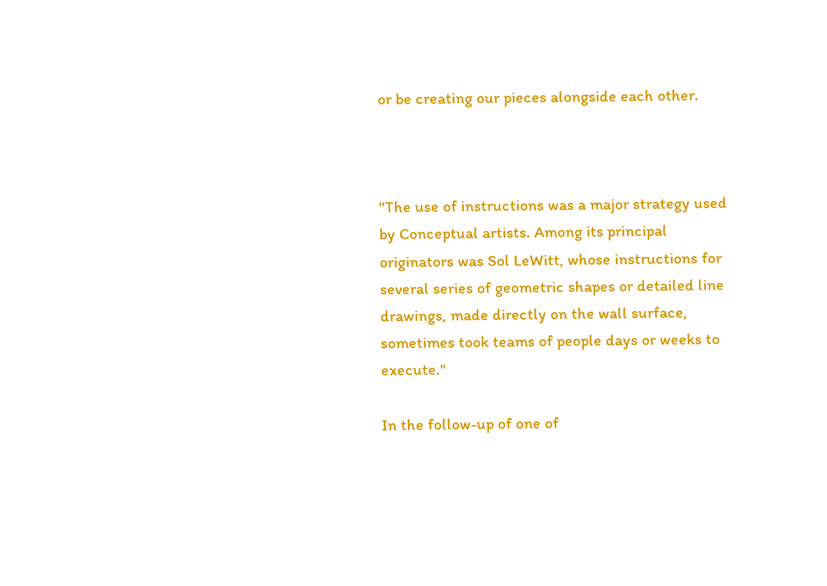or be creating our pieces alongside each other.



"The use of instructions was a major strategy used by Conceptual artists. Among its principal originators was Sol LeWitt, whose instructions for several series of geometric shapes or detailed line drawings, made directly on the wall surface, sometimes took teams of people days or weeks to execute."

In the follow-up of one of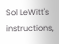Sol LeWitt's instructions,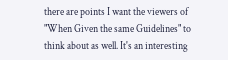there are points I want the viewers of "When Given the same Guidelines" to think about as well. It's an interesting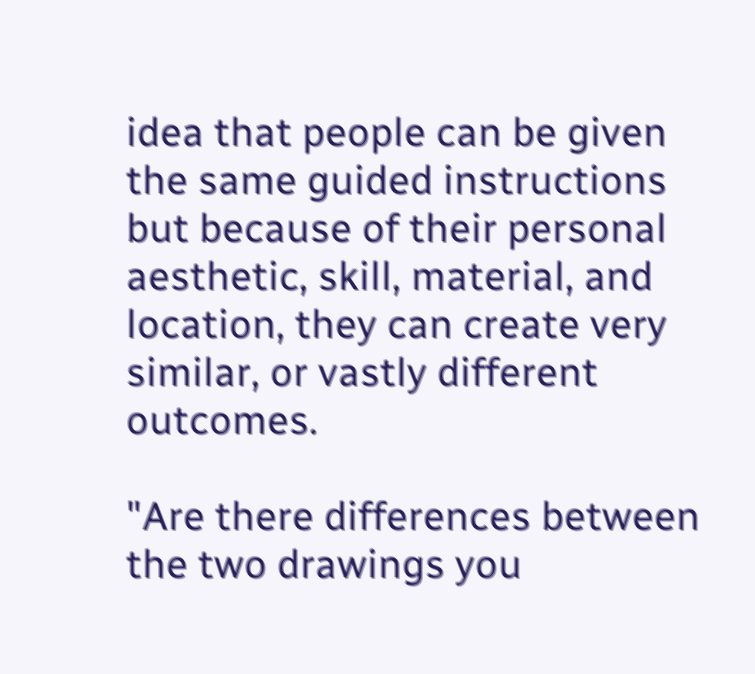idea that people can be given the same guided instructions but because of their personal aesthetic, skill, material, and location, they can create very similar, or vastly different outcomes.

"Are there differences between the two drawings you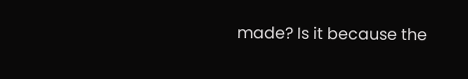made? Is it because the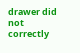drawer did not correctly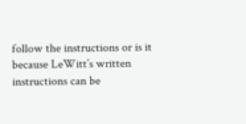follow the instructions or is it because LeWitt’s written instructions can be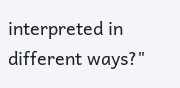interpreted in different ways?"